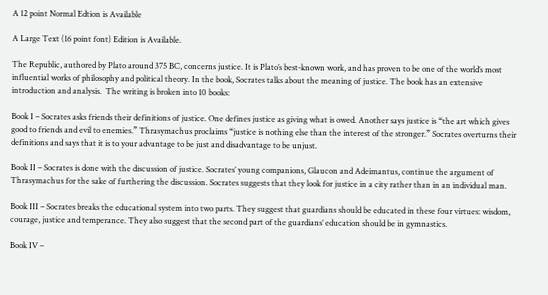A 12 point Normal Edtion is Available

A Large Text (16 point font) Edition is Available.

The Republic, authored by Plato around 375 BC, concerns justice. It is Plato’s best-known work, and has proven to be one of the world’s most influential works of philosophy and political theory. In the book, Socrates talks about the meaning of justice. The book has an extensive introduction and analysis.  The writing is broken into 10 books:

Book I – Socrates asks friends their definitions of justice. One defines justice as giving what is owed. Another says justice is “the art which gives good to friends and evil to enemies.” Thrasymachus proclaims “justice is nothing else than the interest of the stronger.” Socrates overturns their definitions and says that it is to your advantage to be just and disadvantage to be unjust.

Book II – Socrates is done with the discussion of justice. Socrates’ young companions, Glaucon and Adeimantus, continue the argument of Thrasymachus for the sake of furthering the discussion. Socrates suggests that they look for justice in a city rather than in an individual man.

Book III – Socrates breaks the educational system into two parts. They suggest that guardians should be educated in these four virtues: wisdom, courage, justice and temperance. They also suggest that the second part of the guardians’ education should be in gymnastics.

Book IV –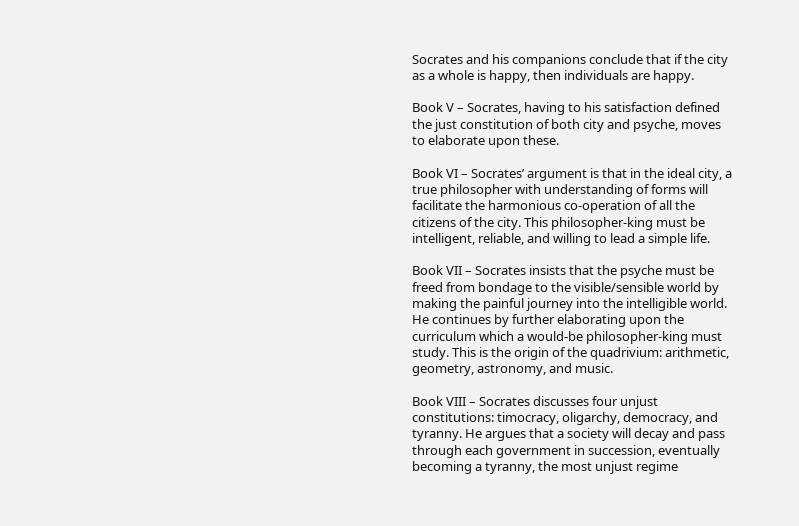Socrates and his companions conclude that if the city as a whole is happy, then individuals are happy.

Book V – Socrates, having to his satisfaction defined the just constitution of both city and psyche, moves to elaborate upon these.

Book VI – Socrates’ argument is that in the ideal city, a true philosopher with understanding of forms will facilitate the harmonious co-operation of all the citizens of the city. This philosopher-king must be intelligent, reliable, and willing to lead a simple life.

Book VII – Socrates insists that the psyche must be freed from bondage to the visible/sensible world by making the painful journey into the intelligible world. He continues by further elaborating upon the curriculum which a would-be philosopher-king must study. This is the origin of the quadrivium: arithmetic, geometry, astronomy, and music.

Book VIII – Socrates discusses four unjust constitutions: timocracy, oligarchy, democracy, and tyranny. He argues that a society will decay and pass through each government in succession, eventually becoming a tyranny, the most unjust regime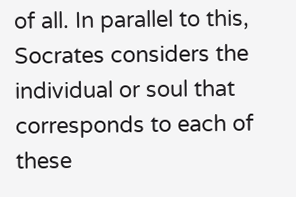of all. In parallel to this, Socrates considers the individual or soul that corresponds to each of these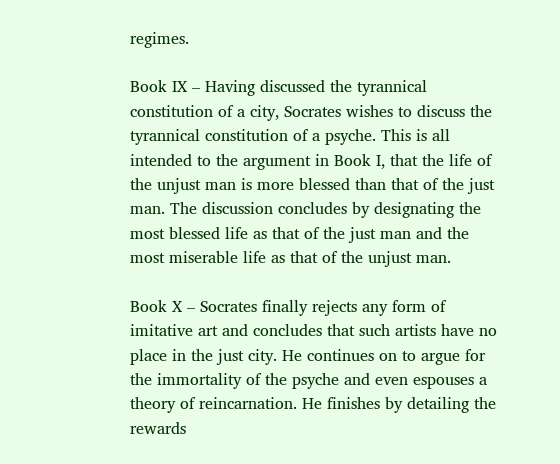regimes.

Book IX – Having discussed the tyrannical constitution of a city, Socrates wishes to discuss the tyrannical constitution of a psyche. This is all intended to the argument in Book I, that the life of the unjust man is more blessed than that of the just man. The discussion concludes by designating the most blessed life as that of the just man and the most miserable life as that of the unjust man.

Book X – Socrates finally rejects any form of imitative art and concludes that such artists have no place in the just city. He continues on to argue for the immortality of the psyche and even espouses a theory of reincarnation. He finishes by detailing the rewards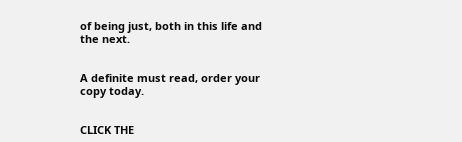of being just, both in this life and the next.


A definite must read, order your copy today.


CLICK THE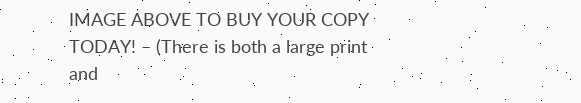IMAGE ABOVE TO BUY YOUR COPY TODAY! – (There is both a large print and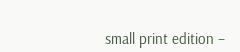small print edition –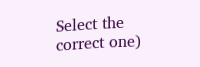Select the correct one)